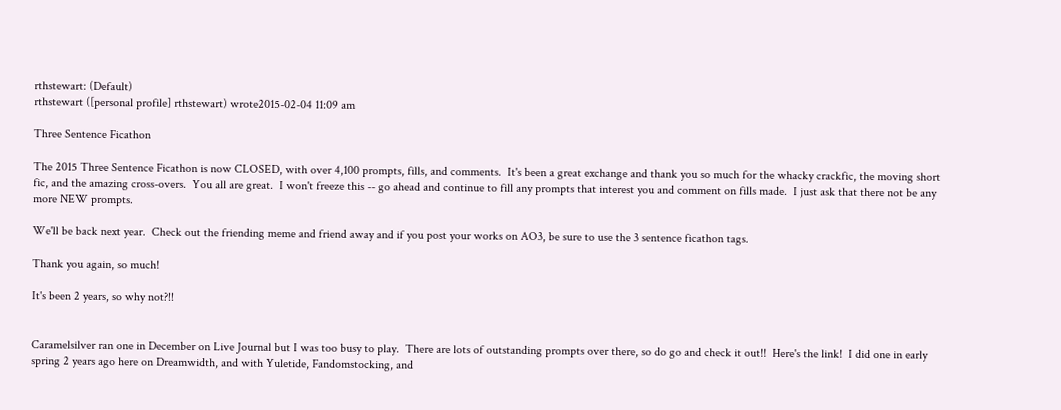rthstewart: (Default)
rthstewart ([personal profile] rthstewart) wrote2015-02-04 11:09 am

Three Sentence Ficathon

The 2015 Three Sentence Ficathon is now CLOSED, with over 4,100 prompts, fills, and comments.  It's been a great exchange and thank you so much for the whacky crackfic, the moving short fic, and the amazing cross-overs.  You all are great.  I won't freeze this -- go ahead and continue to fill any prompts that interest you and comment on fills made.  I just ask that there not be any more NEW prompts.

We'll be back next year.  Check out the friending meme and friend away and if you post your works on AO3, be sure to use the 3 sentence ficathon tags.

Thank you again, so much!

It's been 2 years, so why not?!!


Caramelsilver ran one in December on Live Journal but I was too busy to play.  There are lots of outstanding prompts over there, so do go and check it out!!  Here's the link!  I did one in early spring 2 years ago here on Dreamwidth, and with Yuletide, Fandomstocking, and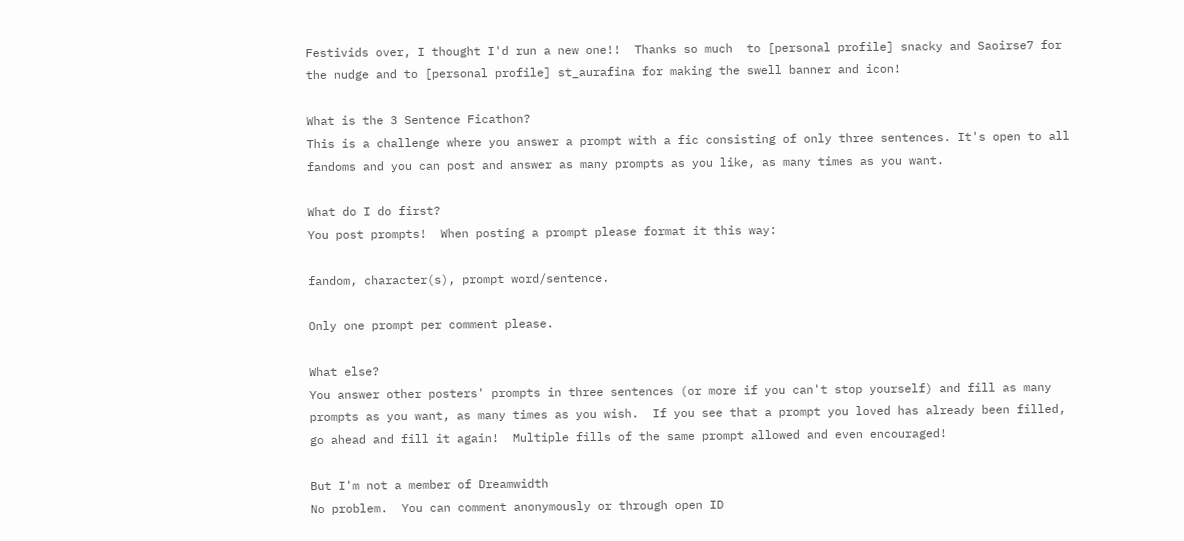Festivids over, I thought I'd run a new one!!  Thanks so much  to [personal profile] snacky and Saoirse7 for the nudge and to [personal profile] st_aurafina for making the swell banner and icon!

What is the 3 Sentence Ficathon?
This is a challenge where you answer a prompt with a fic consisting of only three sentences. It's open to all fandoms and you can post and answer as many prompts as you like, as many times as you want.

What do I do first?
You post prompts!  When posting a prompt please format it this way:

fandom, character(s), prompt word/sentence.

Only one prompt per comment please.

What else?
You answer other posters' prompts in three sentences (or more if you can't stop yourself) and fill as many prompts as you want, as many times as you wish.  If you see that a prompt you loved has already been filled, go ahead and fill it again!  Multiple fills of the same prompt allowed and even encouraged!

But I'm not a member of Dreamwidth
No problem.  You can comment anonymously or through open ID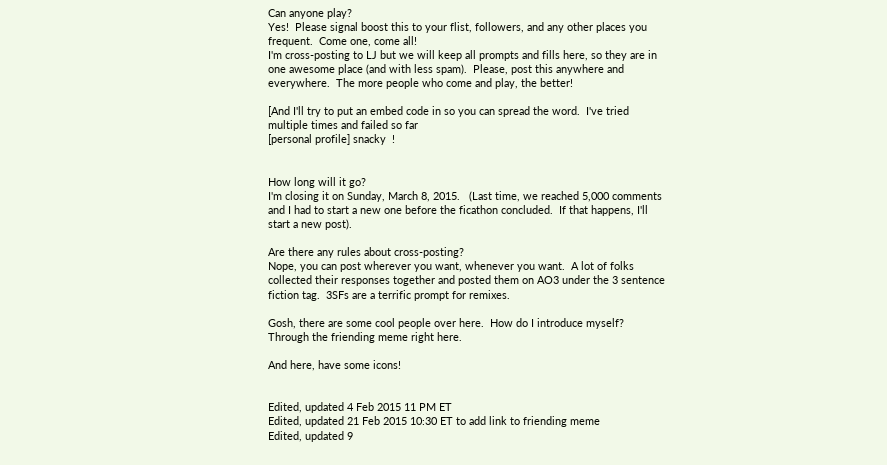Can anyone play?
Yes!  Please signal boost this to your flist, followers, and any other places you frequent.  Come one, come all!
I'm cross-posting to LJ but we will keep all prompts and fills here, so they are in one awesome place (and with less spam).  Please, post this anywhere and everywhere.  The more people who come and play, the better!

[And I'll try to put an embed code in so you can spread the word.  I've tried multiple times and failed so far
[personal profile] snacky  !


How long will it go?
I'm closing it on Sunday, March 8, 2015.   (Last time, we reached 5,000 comments and I had to start a new one before the ficathon concluded.  If that happens, I'll start a new post).

Are there any rules about cross-posting?
Nope, you can post wherever you want, whenever you want.  A lot of folks collected their responses together and posted them on AO3 under the 3 sentence fiction tag.  3SFs are a terrific prompt for remixes.

Gosh, there are some cool people over here.  How do I introduce myself?
Through the friending meme right here.

And here, have some icons!


Edited, updated 4 Feb 2015 11 PM ET
Edited, updated 21 Feb 2015 10:30 ET to add link to friending meme
Edited, updated 9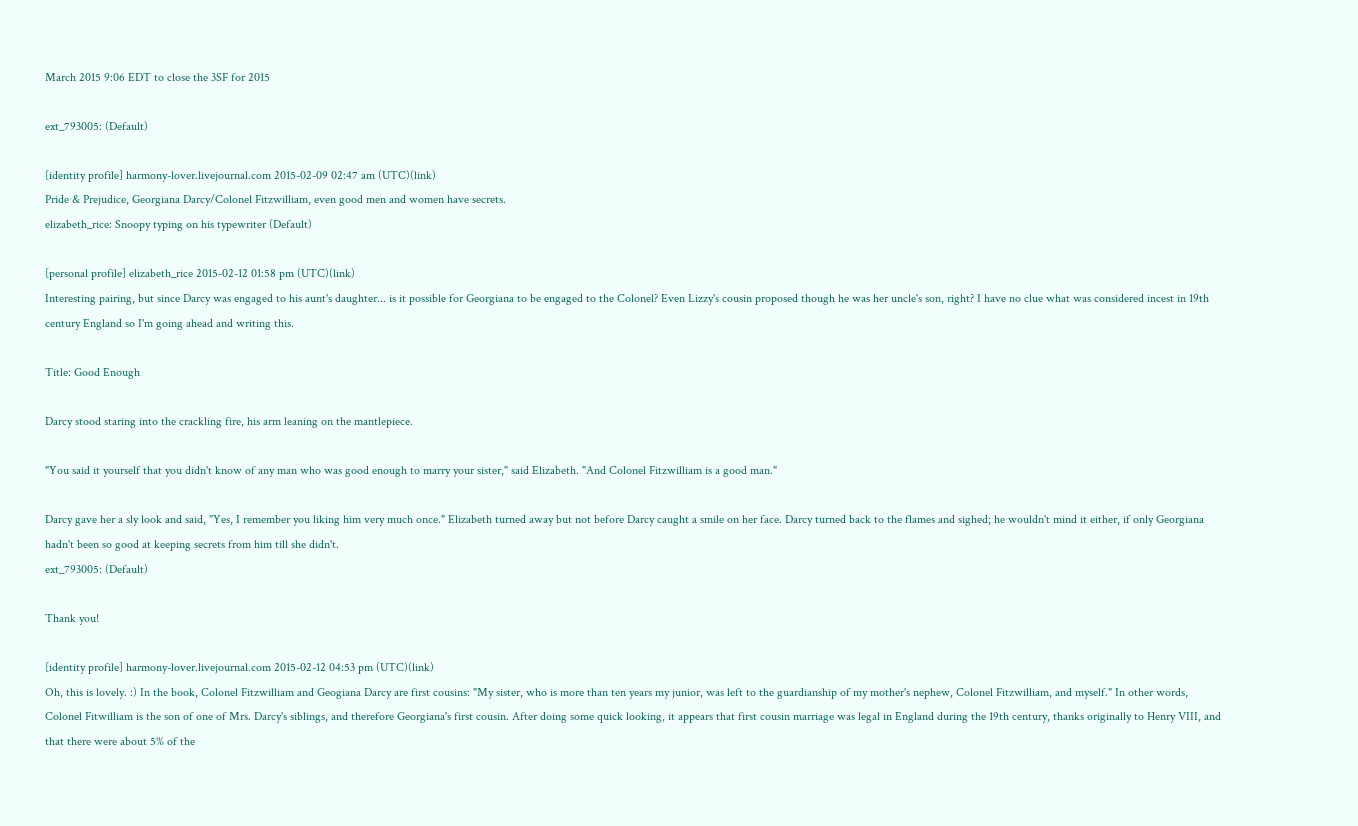March 2015 9:06 EDT to close the 3SF for 2015

ext_793005: (Default)

[identity profile] harmony-lover.livejournal.com 2015-02-09 02:47 am (UTC)(link)
Pride & Prejudice, Georgiana Darcy/Colonel Fitzwilliam, even good men and women have secrets.
elizabeth_rice: Snoopy typing on his typewriter (Default)

[personal profile] elizabeth_rice 2015-02-12 01:58 pm (UTC)(link)
Interesting pairing, but since Darcy was engaged to his aunt's daughter... is it possible for Georgiana to be engaged to the Colonel? Even Lizzy's cousin proposed though he was her uncle's son, right? I have no clue what was considered incest in 19th century England so I'm going ahead and writing this.

Title: Good Enough

Darcy stood staring into the crackling fire, his arm leaning on the mantlepiece.

"You said it yourself that you didn't know of any man who was good enough to marry your sister," said Elizabeth. "And Colonel Fitzwilliam is a good man."

Darcy gave her a sly look and said, "Yes, I remember you liking him very much once." Elizabeth turned away but not before Darcy caught a smile on her face. Darcy turned back to the flames and sighed; he wouldn't mind it either, if only Georgiana hadn't been so good at keeping secrets from him till she didn't.
ext_793005: (Default)

Thank you!

[identity profile] harmony-lover.livejournal.com 2015-02-12 04:53 pm (UTC)(link)
Oh, this is lovely. :) In the book, Colonel Fitzwilliam and Geogiana Darcy are first cousins: "My sister, who is more than ten years my junior, was left to the guardianship of my mother's nephew, Colonel Fitzwilliam, and myself." In other words, Colonel Fitwilliam is the son of one of Mrs. Darcy's siblings, and therefore Georgiana's first cousin. After doing some quick looking, it appears that first cousin marriage was legal in England during the 19th century, thanks originally to Henry VIII, and that there were about 5% of the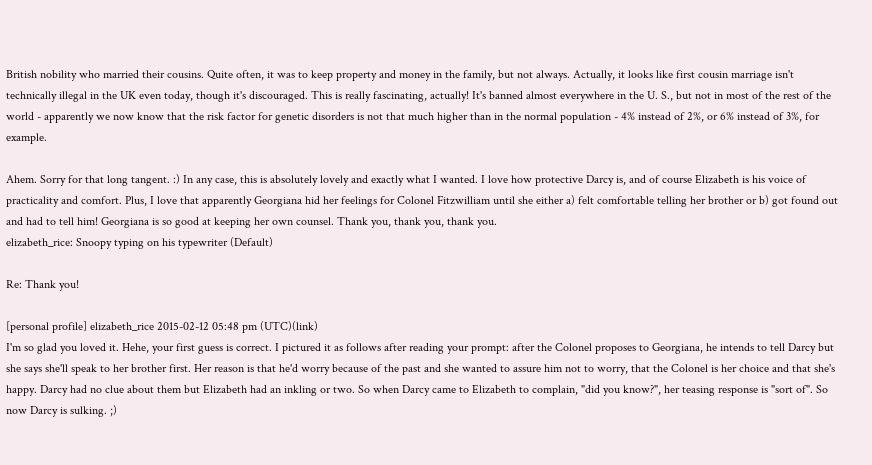British nobility who married their cousins. Quite often, it was to keep property and money in the family, but not always. Actually, it looks like first cousin marriage isn't technically illegal in the UK even today, though it's discouraged. This is really fascinating, actually! It's banned almost everywhere in the U. S., but not in most of the rest of the world - apparently we now know that the risk factor for genetic disorders is not that much higher than in the normal population - 4% instead of 2%, or 6% instead of 3%, for example.

Ahem. Sorry for that long tangent. :) In any case, this is absolutely lovely and exactly what I wanted. I love how protective Darcy is, and of course Elizabeth is his voice of practicality and comfort. Plus, I love that apparently Georgiana hid her feelings for Colonel Fitzwilliam until she either a) felt comfortable telling her brother or b) got found out and had to tell him! Georgiana is so good at keeping her own counsel. Thank you, thank you, thank you.
elizabeth_rice: Snoopy typing on his typewriter (Default)

Re: Thank you!

[personal profile] elizabeth_rice 2015-02-12 05:48 pm (UTC)(link)
I'm so glad you loved it. Hehe, your first guess is correct. I pictured it as follows after reading your prompt: after the Colonel proposes to Georgiana, he intends to tell Darcy but she says she'll speak to her brother first. Her reason is that he'd worry because of the past and she wanted to assure him not to worry, that the Colonel is her choice and that she's happy. Darcy had no clue about them but Elizabeth had an inkling or two. So when Darcy came to Elizabeth to complain, "did you know?", her teasing response is "sort of". So now Darcy is sulking. ;)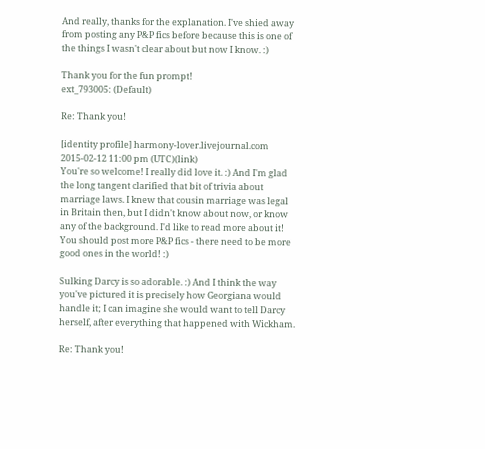And really, thanks for the explanation. I've shied away from posting any P&P fics before because this is one of the things I wasn't clear about but now I know. :)

Thank you for the fun prompt!
ext_793005: (Default)

Re: Thank you!

[identity profile] harmony-lover.livejournal.com 2015-02-12 11:00 pm (UTC)(link)
You're so welcome! I really did love it. :) And I'm glad the long tangent clarified that bit of trivia about marriage laws. I knew that cousin marriage was legal in Britain then, but I didn't know about now, or know any of the background. I'd like to read more about it! You should post more P&P fics - there need to be more good ones in the world! :)

Sulking Darcy is so adorable. :) And I think the way you've pictured it is precisely how Georgiana would handle it; I can imagine she would want to tell Darcy herself, after everything that happened with Wickham.

Re: Thank you!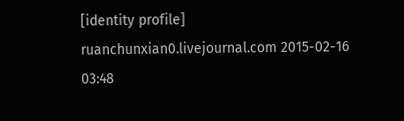[identity profile] ruanchunxian0.livejournal.com 2015-02-16 03:48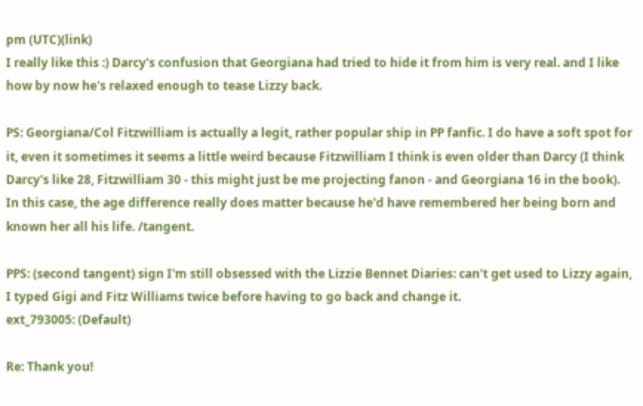pm (UTC)(link)
I really like this :) Darcy's confusion that Georgiana had tried to hide it from him is very real. and I like how by now he's relaxed enough to tease Lizzy back.

PS: Georgiana/Col Fitzwilliam is actually a legit, rather popular ship in PP fanfic. I do have a soft spot for it, even it sometimes it seems a little weird because Fitzwilliam I think is even older than Darcy (I think Darcy's like 28, Fitzwilliam 30 - this might just be me projecting fanon - and Georgiana 16 in the book). In this case, the age difference really does matter because he'd have remembered her being born and known her all his life. /tangent.

PPS: (second tangent) sign I'm still obsessed with the Lizzie Bennet Diaries: can't get used to Lizzy again, I typed Gigi and Fitz Williams twice before having to go back and change it.
ext_793005: (Default)

Re: Thank you!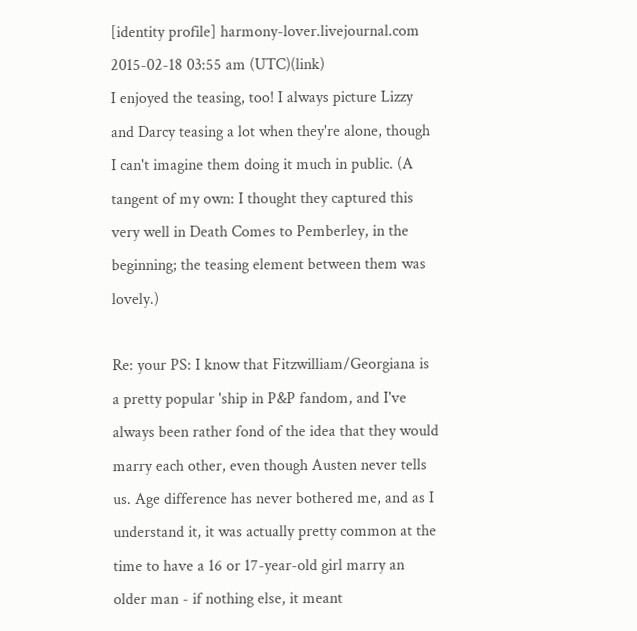[identity profile] harmony-lover.livejournal.com 2015-02-18 03:55 am (UTC)(link)
I enjoyed the teasing, too! I always picture Lizzy and Darcy teasing a lot when they're alone, though I can't imagine them doing it much in public. (A tangent of my own: I thought they captured this very well in Death Comes to Pemberley, in the beginning; the teasing element between them was lovely.)

Re: your PS: I know that Fitzwilliam/Georgiana is a pretty popular 'ship in P&P fandom, and I've always been rather fond of the idea that they would marry each other, even though Austen never tells us. Age difference has never bothered me, and as I understand it, it was actually pretty common at the time to have a 16 or 17-year-old girl marry an older man - if nothing else, it meant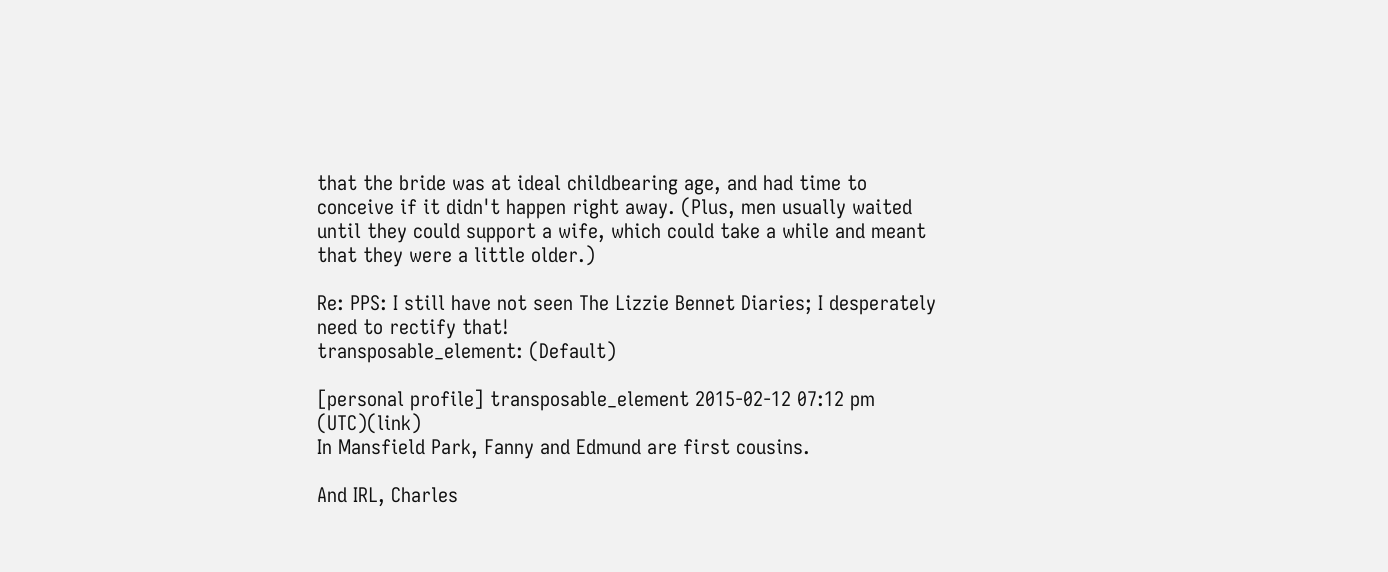that the bride was at ideal childbearing age, and had time to conceive if it didn't happen right away. (Plus, men usually waited until they could support a wife, which could take a while and meant that they were a little older.)

Re: PPS: I still have not seen The Lizzie Bennet Diaries; I desperately need to rectify that!
transposable_element: (Default)

[personal profile] transposable_element 2015-02-12 07:12 pm (UTC)(link)
In Mansfield Park, Fanny and Edmund are first cousins.

And IRL, Charles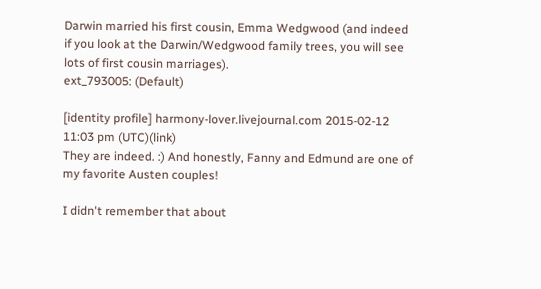Darwin married his first cousin, Emma Wedgwood (and indeed if you look at the Darwin/Wedgwood family trees, you will see lots of first cousin marriages).
ext_793005: (Default)

[identity profile] harmony-lover.livejournal.com 2015-02-12 11:03 pm (UTC)(link)
They are indeed. :) And honestly, Fanny and Edmund are one of my favorite Austen couples!

I didn't remember that about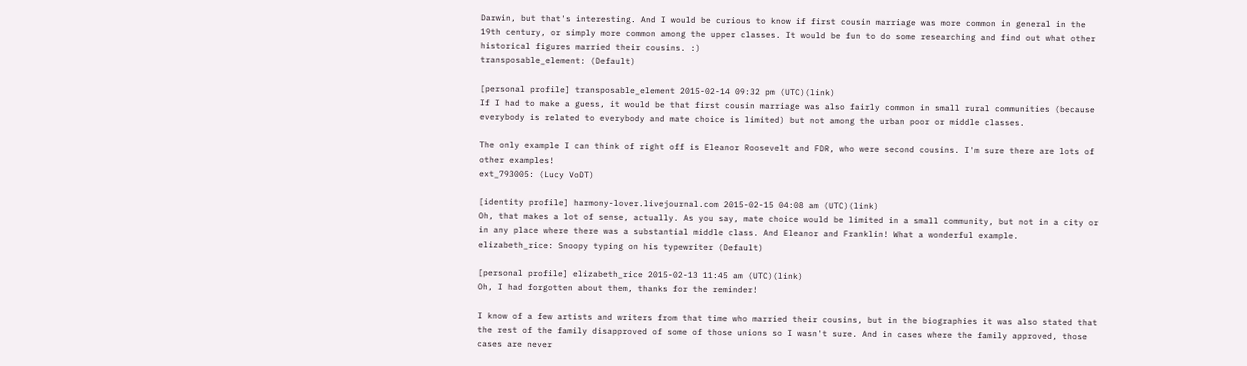Darwin, but that's interesting. And I would be curious to know if first cousin marriage was more common in general in the 19th century, or simply more common among the upper classes. It would be fun to do some researching and find out what other historical figures married their cousins. :)
transposable_element: (Default)

[personal profile] transposable_element 2015-02-14 09:32 pm (UTC)(link)
If I had to make a guess, it would be that first cousin marriage was also fairly common in small rural communities (because everybody is related to everybody and mate choice is limited) but not among the urban poor or middle classes.

The only example I can think of right off is Eleanor Roosevelt and FDR, who were second cousins. I'm sure there are lots of other examples!
ext_793005: (Lucy VoDT)

[identity profile] harmony-lover.livejournal.com 2015-02-15 04:08 am (UTC)(link)
Oh, that makes a lot of sense, actually. As you say, mate choice would be limited in a small community, but not in a city or in any place where there was a substantial middle class. And Eleanor and Franklin! What a wonderful example.
elizabeth_rice: Snoopy typing on his typewriter (Default)

[personal profile] elizabeth_rice 2015-02-13 11:45 am (UTC)(link)
Oh, I had forgotten about them, thanks for the reminder!

I know of a few artists and writers from that time who married their cousins, but in the biographies it was also stated that the rest of the family disapproved of some of those unions so I wasn't sure. And in cases where the family approved, those cases are never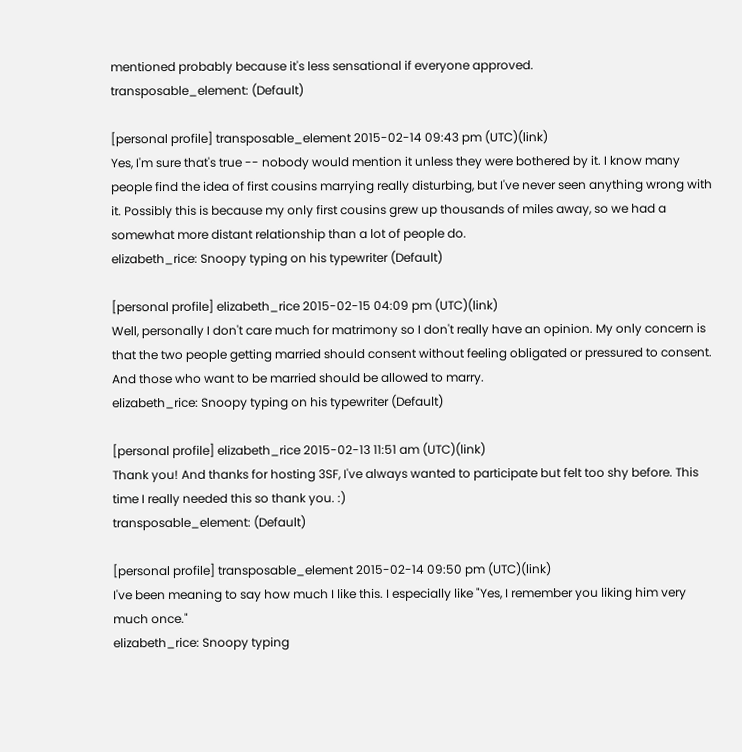mentioned probably because it's less sensational if everyone approved.
transposable_element: (Default)

[personal profile] transposable_element 2015-02-14 09:43 pm (UTC)(link)
Yes, I'm sure that's true -- nobody would mention it unless they were bothered by it. I know many people find the idea of first cousins marrying really disturbing, but I've never seen anything wrong with it. Possibly this is because my only first cousins grew up thousands of miles away, so we had a somewhat more distant relationship than a lot of people do.
elizabeth_rice: Snoopy typing on his typewriter (Default)

[personal profile] elizabeth_rice 2015-02-15 04:09 pm (UTC)(link)
Well, personally I don't care much for matrimony so I don't really have an opinion. My only concern is that the two people getting married should consent without feeling obligated or pressured to consent. And those who want to be married should be allowed to marry.
elizabeth_rice: Snoopy typing on his typewriter (Default)

[personal profile] elizabeth_rice 2015-02-13 11:51 am (UTC)(link)
Thank you! And thanks for hosting 3SF, I've always wanted to participate but felt too shy before. This time I really needed this so thank you. :)
transposable_element: (Default)

[personal profile] transposable_element 2015-02-14 09:50 pm (UTC)(link)
I've been meaning to say how much I like this. I especially like "Yes, I remember you liking him very much once."
elizabeth_rice: Snoopy typing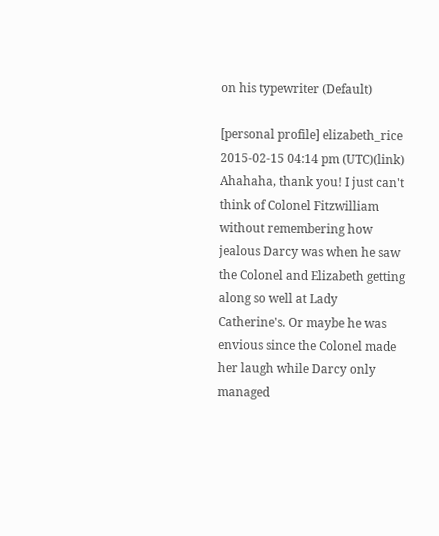on his typewriter (Default)

[personal profile] elizabeth_rice 2015-02-15 04:14 pm (UTC)(link)
Ahahaha, thank you! I just can't think of Colonel Fitzwilliam without remembering how jealous Darcy was when he saw the Colonel and Elizabeth getting along so well at Lady Catherine's. Or maybe he was envious since the Colonel made her laugh while Darcy only managed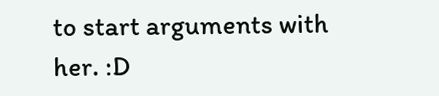to start arguments with her. :D